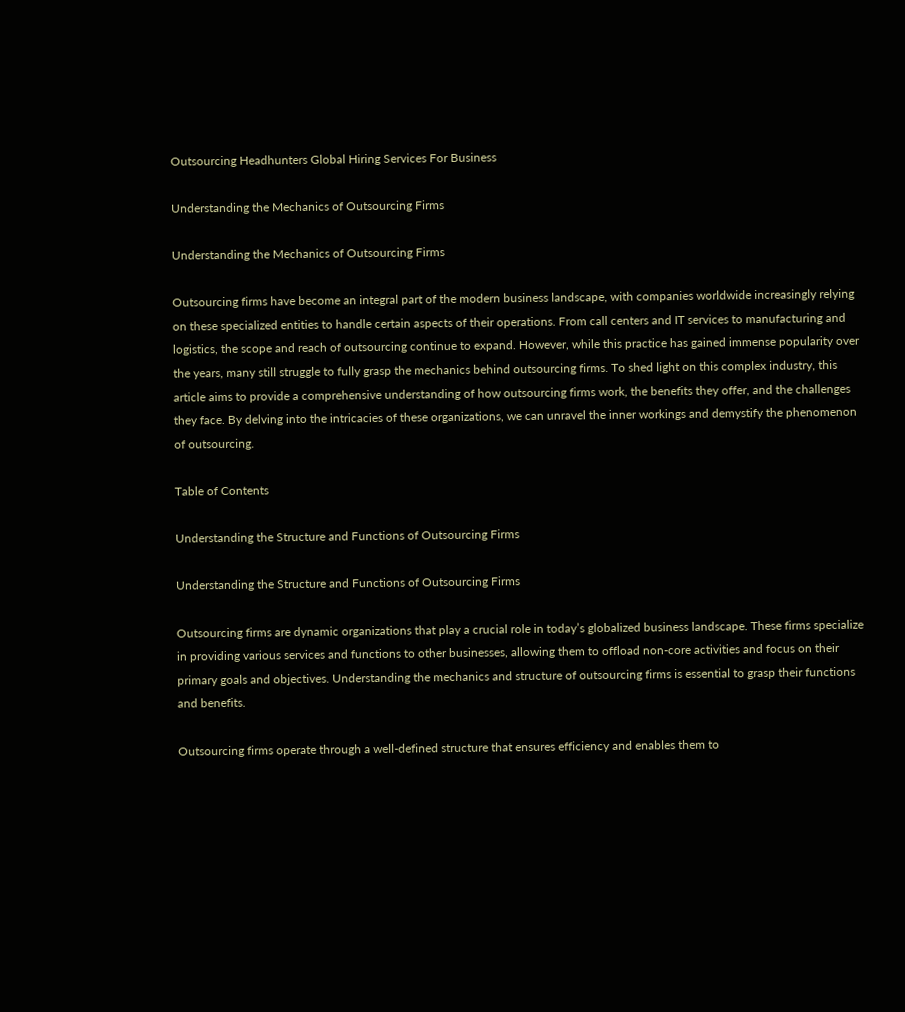Outsourcing Headhunters Global Hiring Services For Business

Understanding the Mechanics of Outsourcing Firms

Understanding the Mechanics of Outsourcing Firms

Outsourcing firms have become an integral part of the modern business landscape, with companies worldwide increasingly relying on these specialized entities to handle certain aspects of their operations. From call centers and IT services to manufacturing and logistics, the scope and reach of outsourcing continue to expand. However, while this practice has gained immense popularity over the years, many still struggle to fully grasp the mechanics behind outsourcing firms. To shed light on this complex industry, this article aims to provide a comprehensive understanding of how outsourcing firms work, the benefits they offer, and the challenges they face. By delving into the intricacies of these organizations, we can unravel the inner workings and demystify the phenomenon of outsourcing.

Table of Contents

Understanding the Structure and Functions of Outsourcing Firms

Understanding the Structure and Functions of Outsourcing Firms

Outsourcing firms are dynamic organizations that play a crucial role in today’s globalized business landscape. These firms specialize in providing various services and functions to other businesses, allowing them to offload non-core activities and focus on their primary goals and objectives. Understanding the mechanics and structure of outsourcing firms is essential to grasp their functions and benefits.

Outsourcing firms operate through a well-defined structure that ensures efficiency and enables them to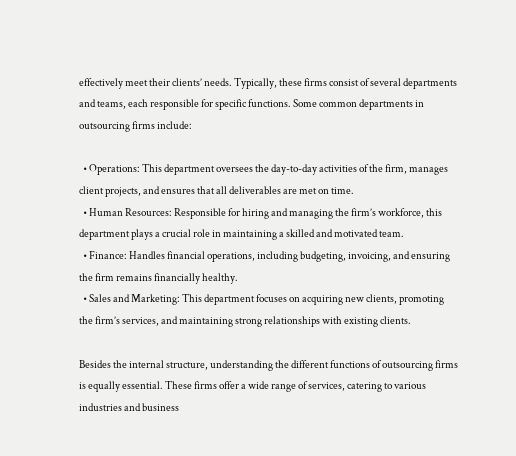effectively meet their clients’ needs. Typically, these firms consist of several departments and teams, each responsible for specific functions. Some common departments in outsourcing firms include:

  • Operations: This department oversees the day-to-day activities of the firm, manages client projects, and ensures that all deliverables are met on time.
  • Human Resources: Responsible for hiring and managing the firm’s workforce, this department plays a crucial role in maintaining a skilled and motivated team.
  • Finance: Handles financial operations, including budgeting, invoicing, and ensuring the firm remains financially healthy.
  • Sales and Marketing: This department focuses on acquiring new clients, promoting the firm’s services, and maintaining strong relationships with existing clients.

Besides the internal structure, understanding the different functions of outsourcing firms is equally essential. These firms offer a wide range of services, catering to various industries and business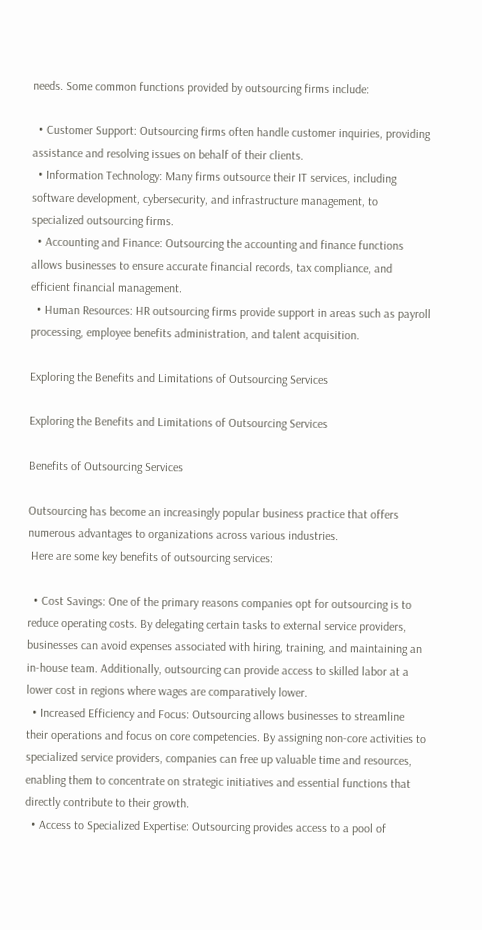needs. Some common functions provided by outsourcing firms include:

  • Customer Support: Outsourcing firms often handle customer inquiries, providing assistance and resolving issues on behalf of their clients.
  • Information Technology: Many firms outsource their IT services, including software development, cybersecurity, and infrastructure management, to specialized outsourcing firms.
  • Accounting and Finance: Outsourcing the accounting and finance functions allows businesses to ensure accurate financial records, tax compliance, and efficient financial management.
  • Human Resources: HR outsourcing firms provide support in areas such as payroll processing, employee benefits administration, and talent acquisition.

Exploring the Benefits and Limitations of Outsourcing Services

Exploring the Benefits and Limitations of Outsourcing Services

Benefits of Outsourcing Services

Outsourcing has become an increasingly popular business practice that offers numerous advantages to organizations across various industries.
 Here are some key benefits of outsourcing services:

  • Cost Savings: One of the primary reasons companies opt for outsourcing is to reduce operating costs. By delegating certain tasks to external service providers, businesses can avoid expenses associated with hiring, training, and maintaining an in-house team. Additionally, outsourcing can provide access to skilled labor at a lower cost in regions where wages are comparatively lower.
  • Increased Efficiency and Focus: Outsourcing allows businesses to streamline their operations and focus on core competencies. By assigning non-core activities to specialized service providers, companies can free up valuable time and resources, enabling them to concentrate on strategic initiatives and essential functions that directly contribute to their growth.
  • Access to Specialized Expertise: Outsourcing provides access to a pool of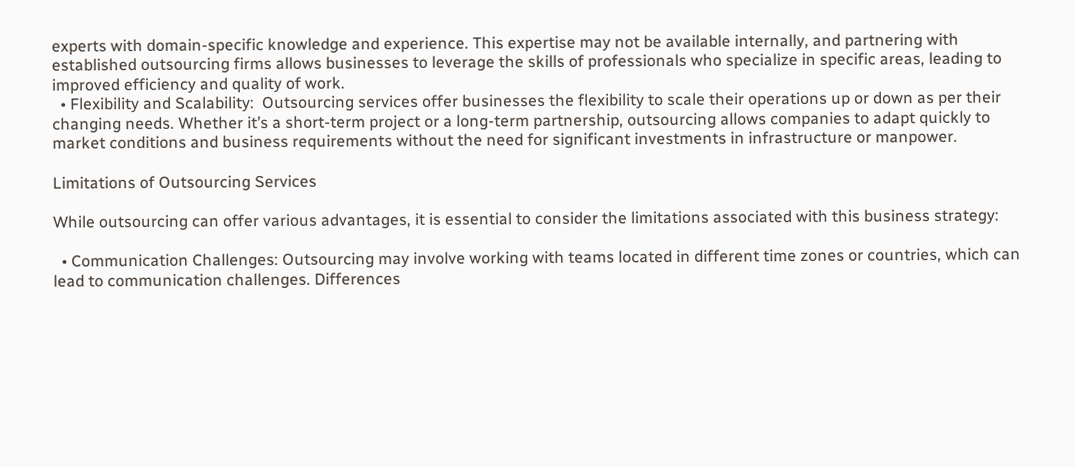experts with domain-specific knowledge and experience. This expertise may not be available internally, and partnering with established outsourcing firms allows businesses to leverage the skills of professionals who specialize in specific areas, leading to improved efficiency and quality of work.
  • Flexibility and Scalability:  Outsourcing services offer businesses the flexibility to scale their operations up or down as per their changing needs. Whether it’s a short-term project or a long-term partnership, outsourcing allows companies to adapt quickly to market conditions and business requirements without the need for significant investments in infrastructure or manpower.

Limitations of Outsourcing Services

While outsourcing can offer various advantages, it is essential to consider the limitations associated with this business strategy:

  • Communication Challenges: Outsourcing may involve working with teams located in different time zones or countries, which can lead to communication challenges. Differences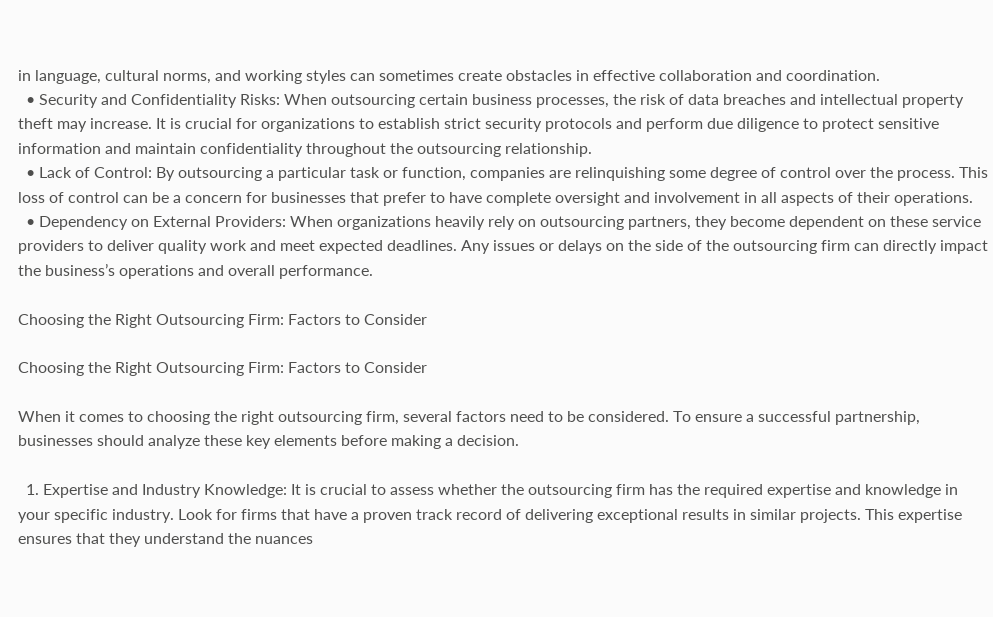in language, cultural norms, and working styles can sometimes create obstacles in effective collaboration and coordination.
  • Security and Confidentiality Risks: When outsourcing certain business processes, the risk of data breaches and intellectual property theft may increase. It is crucial for organizations to establish strict security protocols and perform due diligence to protect sensitive information and maintain confidentiality throughout the outsourcing relationship.
  • Lack of Control: By outsourcing a particular task or function, companies are relinquishing some degree of control over the process. This loss of control can be a concern for businesses that prefer to have complete oversight and involvement in all aspects of their operations.
  • Dependency on External Providers: When organizations heavily rely on outsourcing partners, they become dependent on these service providers to deliver quality work and meet expected deadlines. Any issues or delays on the side of the outsourcing firm can directly impact the business’s operations and overall performance.

Choosing the Right Outsourcing Firm: Factors to Consider

Choosing the Right Outsourcing Firm: Factors to Consider

When it comes to choosing the right outsourcing firm, several factors need to be considered. To ensure a successful partnership, businesses should analyze these key elements before making a decision.

  1. Expertise and Industry Knowledge: It is crucial to assess whether the outsourcing firm has the required expertise and knowledge in your specific industry. Look for firms that have a proven track record of delivering exceptional results in similar projects. This expertise ensures that they understand the nuances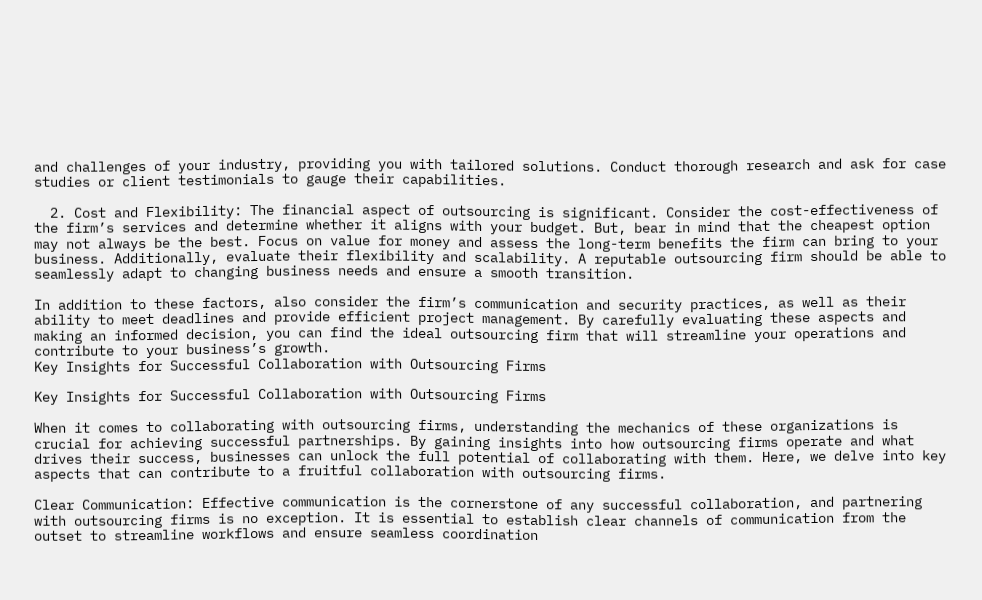and challenges of your industry, providing you with tailored solutions. Conduct thorough research and ask for case studies or client testimonials to gauge their capabilities.

  2. Cost and Flexibility: The financial aspect of outsourcing is significant. Consider the cost-effectiveness of the firm’s services and determine whether it aligns with your budget. But, bear in mind that the cheapest option may not always be the best. Focus on value for money and assess the long-term benefits the firm can bring to your business. Additionally, evaluate their flexibility and scalability. A reputable outsourcing firm should be able to seamlessly adapt to changing business needs and ensure a smooth transition.

In addition to these factors, also consider the firm’s communication and security practices, as well as their ability to meet deadlines and provide efficient project management. By carefully evaluating these aspects and making an informed decision, you can find the ideal outsourcing firm that will streamline your operations and contribute to your business’s growth.
Key Insights for Successful Collaboration with Outsourcing Firms

Key Insights for Successful Collaboration with Outsourcing Firms

When it comes to collaborating with outsourcing firms, understanding the mechanics of these organizations is crucial for achieving successful partnerships. By gaining insights into how outsourcing firms operate and what drives their success, businesses can unlock the full potential of collaborating with them. Here, we delve into key aspects that can contribute to a fruitful collaboration with outsourcing firms.

Clear Communication: Effective communication is the cornerstone of any successful collaboration, and partnering with outsourcing firms is no exception. It is essential to establish clear channels of communication from the outset to streamline workflows and ensure seamless coordination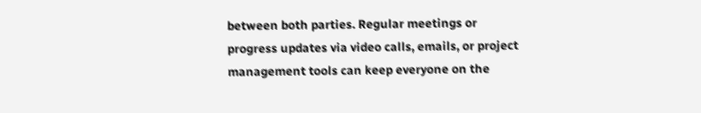between both parties. Regular meetings or progress updates via video calls, emails, or project management tools can keep everyone on the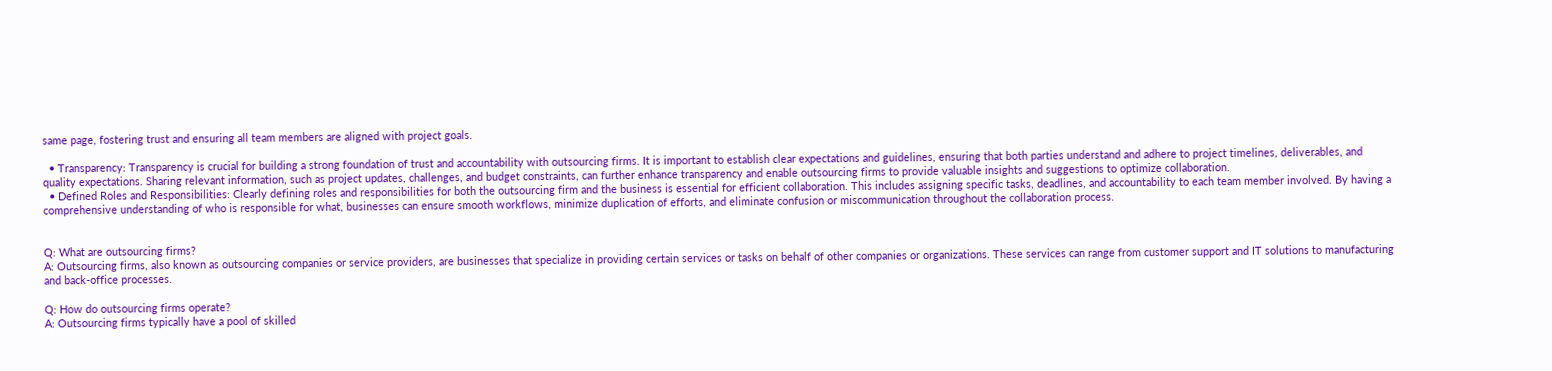same page, fostering trust and ensuring all team members are aligned with project goals.

  • Transparency: Transparency is crucial for building a strong foundation of trust and accountability with outsourcing firms. It is important to establish clear expectations and guidelines, ensuring that both parties understand and adhere to project timelines, deliverables, and quality expectations. Sharing relevant information, such as project updates, challenges, and budget constraints, can further enhance transparency and enable outsourcing firms to provide valuable insights and suggestions to optimize collaboration.
  • Defined Roles and Responsibilities: Clearly defining roles and responsibilities for both the outsourcing firm and the business is essential for efficient collaboration. This includes assigning specific tasks, deadlines, and accountability to each team member involved. By having a comprehensive understanding of who is responsible for what, businesses can ensure smooth workflows, minimize duplication of efforts, and eliminate confusion or miscommunication throughout the collaboration process.


Q: What are outsourcing firms?
A: Outsourcing firms, also known as outsourcing companies or service providers, are businesses that specialize in providing certain services or tasks on behalf of other companies or organizations. These services can range from customer support and IT solutions to manufacturing and back-office processes.

Q: How do outsourcing firms operate?
A: Outsourcing firms typically have a pool of skilled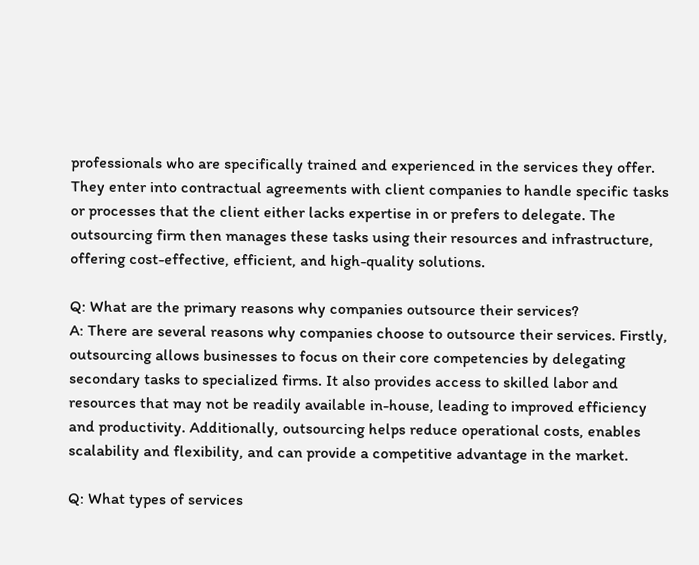professionals who are specifically trained and experienced in the services they offer. They enter into contractual agreements with client companies to handle specific tasks or processes that the client either lacks expertise in or prefers to delegate. The outsourcing firm then manages these tasks using their resources and infrastructure, offering cost-effective, efficient, and high-quality solutions.

Q: What are the primary reasons why companies outsource their services?
A: There are several reasons why companies choose to outsource their services. Firstly, outsourcing allows businesses to focus on their core competencies by delegating secondary tasks to specialized firms. It also provides access to skilled labor and resources that may not be readily available in-house, leading to improved efficiency and productivity. Additionally, outsourcing helps reduce operational costs, enables scalability and flexibility, and can provide a competitive advantage in the market.

Q: What types of services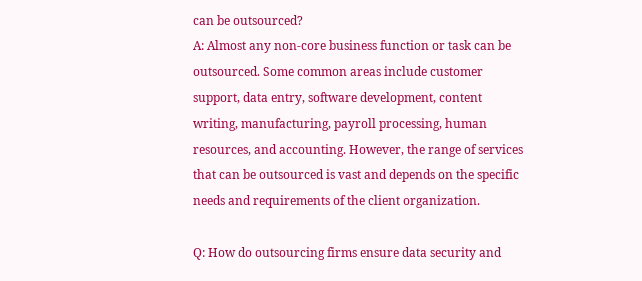can be outsourced?
A: Almost any non-core business function or task can be outsourced. Some common areas include customer support, data entry, software development, content writing, manufacturing, payroll processing, human resources, and accounting. However, the range of services that can be outsourced is vast and depends on the specific needs and requirements of the client organization.

Q: How do outsourcing firms ensure data security and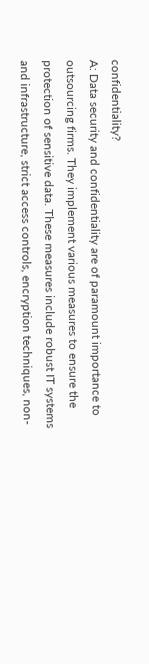confidentiality?
A: Data security and confidentiality are of paramount importance to outsourcing firms. They implement various measures to ensure the protection of sensitive data. These measures include robust IT systems and infrastructure, strict access controls, encryption techniques, non-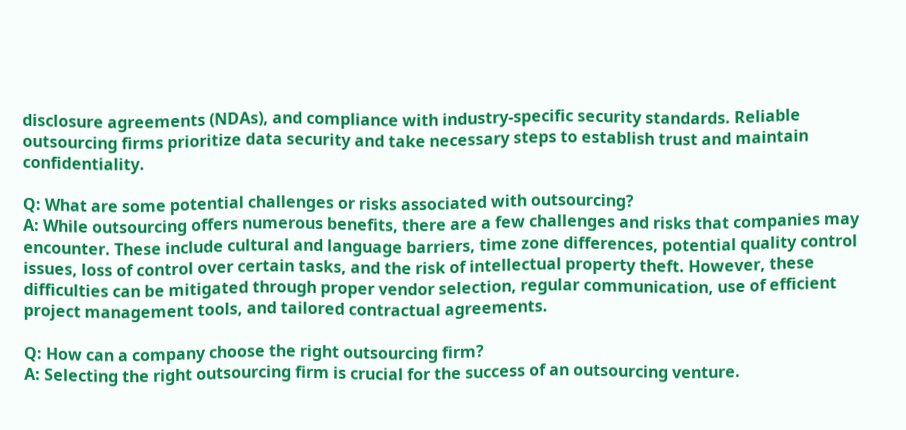disclosure agreements (NDAs), and compliance with industry-specific security standards. Reliable outsourcing firms prioritize data security and take necessary steps to establish trust and maintain confidentiality.

Q: What are some potential challenges or risks associated with outsourcing?
A: While outsourcing offers numerous benefits, there are a few challenges and risks that companies may encounter. These include cultural and language barriers, time zone differences, potential quality control issues, loss of control over certain tasks, and the risk of intellectual property theft. However, these difficulties can be mitigated through proper vendor selection, regular communication, use of efficient project management tools, and tailored contractual agreements.

Q: How can a company choose the right outsourcing firm?
A: Selecting the right outsourcing firm is crucial for the success of an outsourcing venture.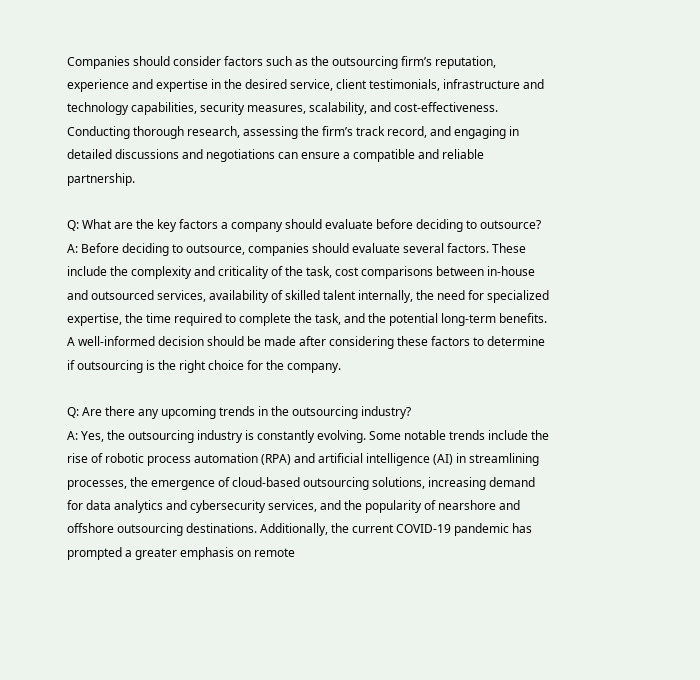Companies should consider factors such as the outsourcing firm’s reputation, experience and expertise in the desired service, client testimonials, infrastructure and technology capabilities, security measures, scalability, and cost-effectiveness. Conducting thorough research, assessing the firm’s track record, and engaging in detailed discussions and negotiations can ensure a compatible and reliable partnership.

Q: What are the key factors a company should evaluate before deciding to outsource?
A: Before deciding to outsource, companies should evaluate several factors. These include the complexity and criticality of the task, cost comparisons between in-house and outsourced services, availability of skilled talent internally, the need for specialized expertise, the time required to complete the task, and the potential long-term benefits. A well-informed decision should be made after considering these factors to determine if outsourcing is the right choice for the company.

Q: Are there any upcoming trends in the outsourcing industry?
A: Yes, the outsourcing industry is constantly evolving. Some notable trends include the rise of robotic process automation (RPA) and artificial intelligence (AI) in streamlining processes, the emergence of cloud-based outsourcing solutions, increasing demand for data analytics and cybersecurity services, and the popularity of nearshore and offshore outsourcing destinations. Additionally, the current COVID-19 pandemic has prompted a greater emphasis on remote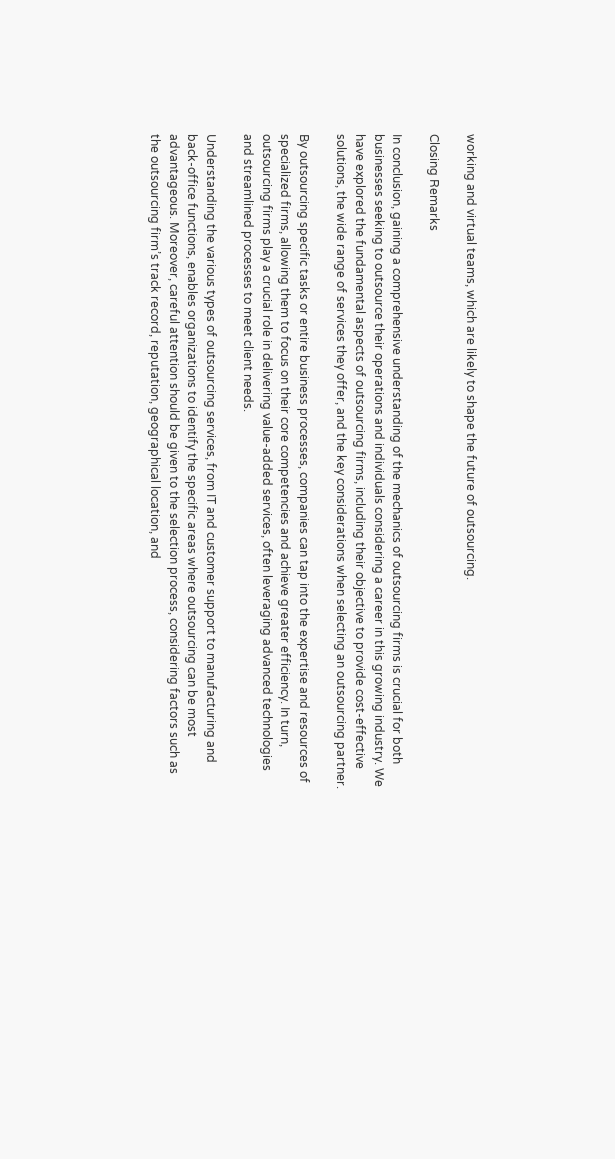working and virtual teams, which are likely to shape the future of outsourcing.

Closing Remarks

In conclusion, gaining a comprehensive understanding of the mechanics of outsourcing firms is crucial for both businesses seeking to outsource their operations and individuals considering a career in this growing industry. We have explored the fundamental aspects of outsourcing firms, including their objective to provide cost-effective solutions, the wide range of services they offer, and the key considerations when selecting an outsourcing partner.

By outsourcing specific tasks or entire business processes, companies can tap into the expertise and resources of specialized firms, allowing them to focus on their core competencies and achieve greater efficiency. In turn, outsourcing firms play a crucial role in delivering value-added services, often leveraging advanced technologies and streamlined processes to meet client needs.

Understanding the various types of outsourcing services, from IT and customer support to manufacturing and back-office functions, enables organizations to identify the specific areas where outsourcing can be most advantageous. Moreover, careful attention should be given to the selection process, considering factors such as the outsourcing firm’s track record, reputation, geographical location, and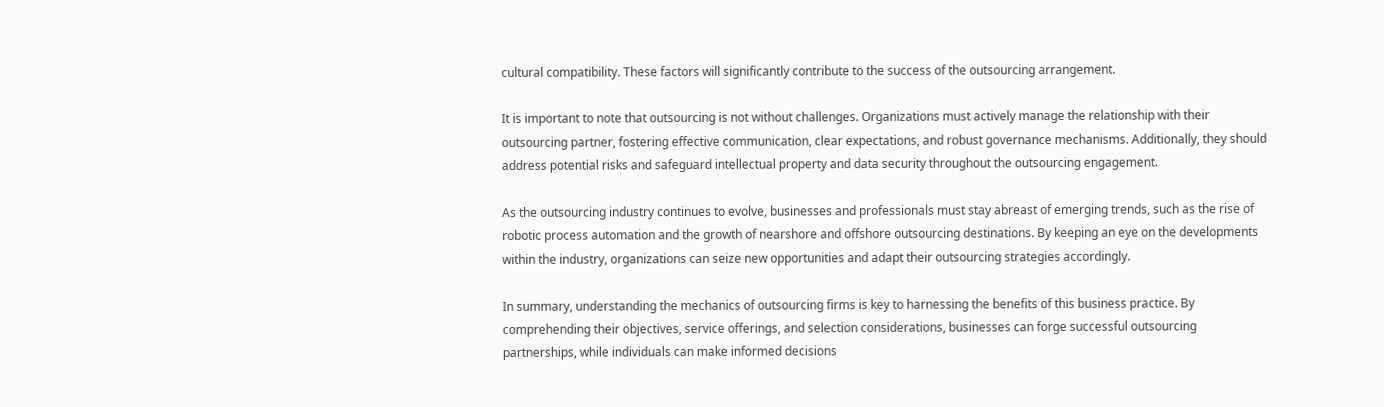cultural compatibility. These factors will significantly contribute to the success of the outsourcing arrangement.

It is important to note that outsourcing is not without challenges. Organizations must actively manage the relationship with their outsourcing partner, fostering effective communication, clear expectations, and robust governance mechanisms. Additionally, they should address potential risks and safeguard intellectual property and data security throughout the outsourcing engagement.

As the outsourcing industry continues to evolve, businesses and professionals must stay abreast of emerging trends, such as the rise of robotic process automation and the growth of nearshore and offshore outsourcing destinations. By keeping an eye on the developments within the industry, organizations can seize new opportunities and adapt their outsourcing strategies accordingly.

In summary, understanding the mechanics of outsourcing firms is key to harnessing the benefits of this business practice. By comprehending their objectives, service offerings, and selection considerations, businesses can forge successful outsourcing partnerships, while individuals can make informed decisions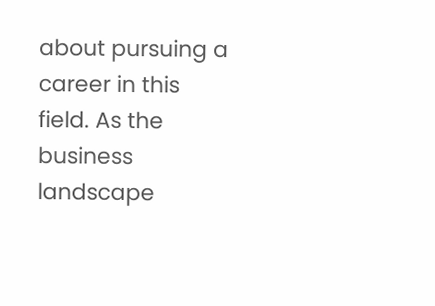about pursuing a career in this field. As the business landscape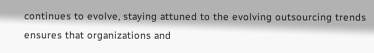continues to evolve, staying attuned to the evolving outsourcing trends ensures that organizations and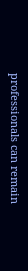professionals can remain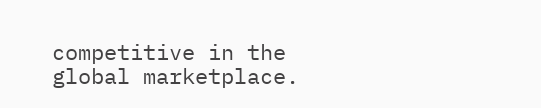competitive in the global marketplace.